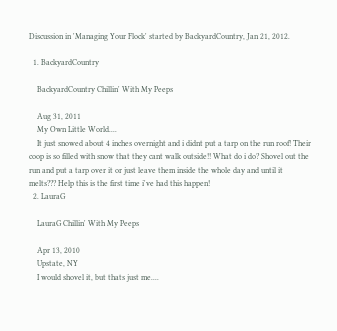Discussion in 'Managing Your Flock' started by BackyardCountry, Jan 21, 2012.

  1. BackyardCountry

    BackyardCountry Chillin' With My Peeps

    Aug 31, 2011
    My Own Little World....
    It just snowed about 4 inches overnight and i didnt put a tarp on the run roof! Their coop is so filled with snow that they cant walk outside!! What do i do? Shovel out the run and put a tarp over it or just leave them inside the whole day and until it melts??? Help this is the first time i've had this happen!
  2. LauraG

    LauraG Chillin' With My Peeps

    Apr 13, 2010
    Upstate, NY
    I would shovel it, but thats just me....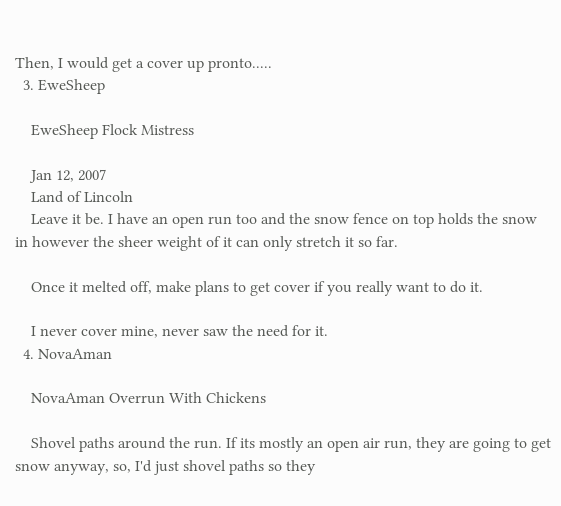Then, I would get a cover up pronto.....
  3. EweSheep

    EweSheep Flock Mistress

    Jan 12, 2007
    Land of Lincoln
    Leave it be. I have an open run too and the snow fence on top holds the snow in however the sheer weight of it can only stretch it so far.

    Once it melted off, make plans to get cover if you really want to do it.

    I never cover mine, never saw the need for it.
  4. NovaAman

    NovaAman Overrun With Chickens

    Shovel paths around the run. If its mostly an open air run, they are going to get snow anyway, so, I'd just shovel paths so they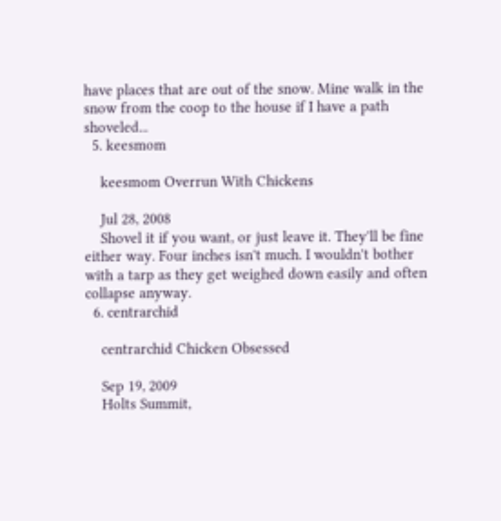have places that are out of the snow. Mine walk in the snow from the coop to the house if I have a path shoveled...
  5. keesmom

    keesmom Overrun With Chickens

    Jul 28, 2008
    Shovel it if you want, or just leave it. They'll be fine either way. Four inches isn't much. I wouldn't bother with a tarp as they get weighed down easily and often collapse anyway.
  6. centrarchid

    centrarchid Chicken Obsessed

    Sep 19, 2009
    Holts Summit,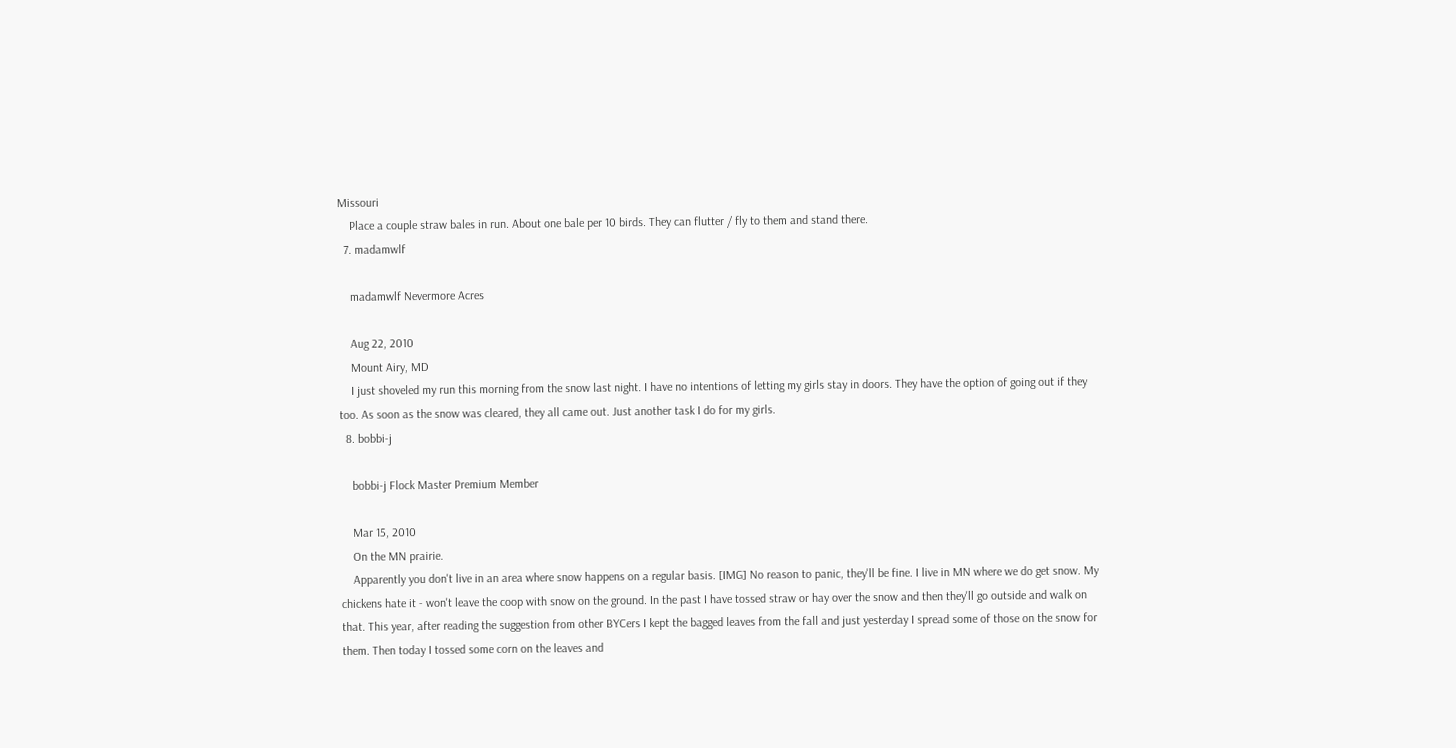Missouri
    Place a couple straw bales in run. About one bale per 10 birds. They can flutter / fly to them and stand there.
  7. madamwlf

    madamwlf Nevermore Acres

    Aug 22, 2010
    Mount Airy, MD
    I just shoveled my run this morning from the snow last night. I have no intentions of letting my girls stay in doors. They have the option of going out if they too. As soon as the snow was cleared, they all came out. Just another task I do for my girls.
  8. bobbi-j

    bobbi-j Flock Master Premium Member

    Mar 15, 2010
    On the MN prairie.
    Apparently you don't live in an area where snow happens on a regular basis. [IMG] No reason to panic, they'll be fine. I live in MN where we do get snow. My chickens hate it - won't leave the coop with snow on the ground. In the past I have tossed straw or hay over the snow and then they'll go outside and walk on that. This year, after reading the suggestion from other BYCers I kept the bagged leaves from the fall and just yesterday I spread some of those on the snow for them. Then today I tossed some corn on the leaves and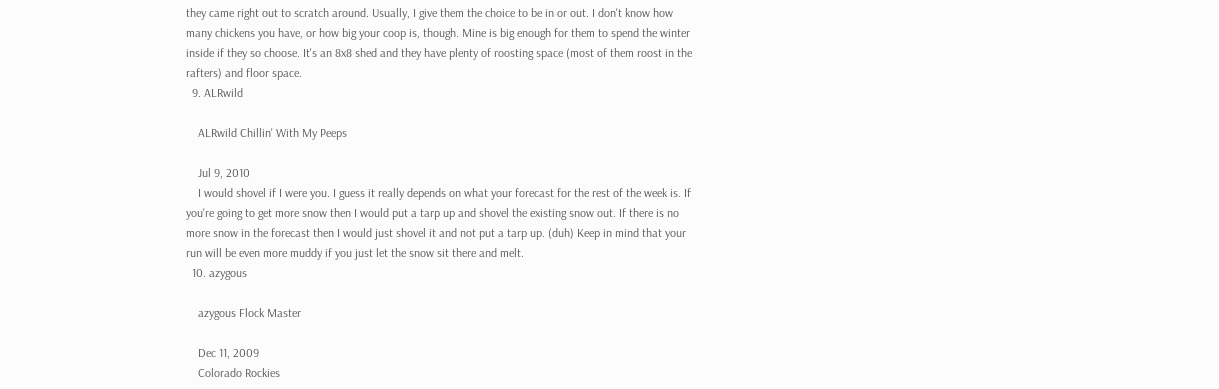they came right out to scratch around. Usually, I give them the choice to be in or out. I don't know how many chickens you have, or how big your coop is, though. Mine is big enough for them to spend the winter inside if they so choose. It's an 8x8 shed and they have plenty of roosting space (most of them roost in the rafters) and floor space.
  9. ALRwild

    ALRwild Chillin' With My Peeps

    Jul 9, 2010
    I would shovel if I were you. I guess it really depends on what your forecast for the rest of the week is. If you're going to get more snow then I would put a tarp up and shovel the existing snow out. If there is no more snow in the forecast then I would just shovel it and not put a tarp up. (duh) Keep in mind that your run will be even more muddy if you just let the snow sit there and melt.
  10. azygous

    azygous Flock Master

    Dec 11, 2009
    Colorado Rockies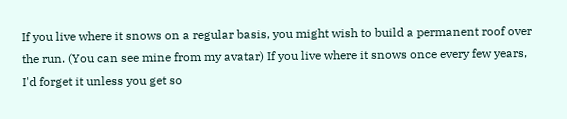If you live where it snows on a regular basis, you might wish to build a permanent roof over the run. (You can see mine from my avatar) If you live where it snows once every few years, I'd forget it unless you get so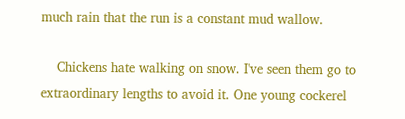much rain that the run is a constant mud wallow.

    Chickens hate walking on snow. I've seen them go to extraordinary lengths to avoid it. One young cockerel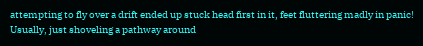attempting to fly over a drift ended up stuck head first in it, feet fluttering madly in panic! Usually, just shoveling a pathway around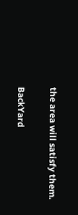the area will satisfy them.

BackYard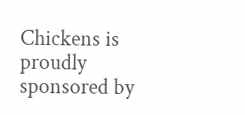Chickens is proudly sponsored by